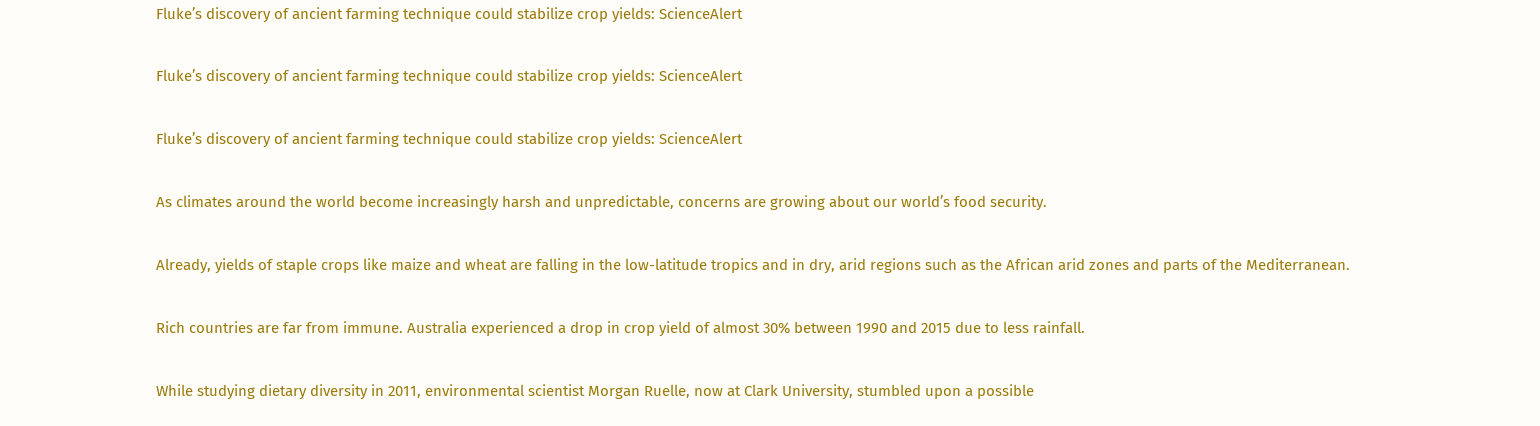Fluke’s discovery of ancient farming technique could stabilize crop yields: ScienceAlert

Fluke’s discovery of ancient farming technique could stabilize crop yields: ScienceAlert

Fluke’s discovery of ancient farming technique could stabilize crop yields: ScienceAlert

As climates around the world become increasingly harsh and unpredictable, concerns are growing about our world’s food security.

Already, yields of staple crops like maize and wheat are falling in the low-latitude tropics and in dry, arid regions such as the African arid zones and parts of the Mediterranean.

Rich countries are far from immune. Australia experienced a drop in crop yield of almost 30% between 1990 and 2015 due to less rainfall.

While studying dietary diversity in 2011, environmental scientist Morgan Ruelle, now at Clark University, stumbled upon a possible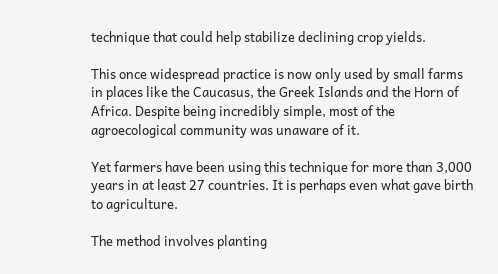technique that could help stabilize declining crop yields.

This once widespread practice is now only used by small farms in places like the Caucasus, the Greek Islands and the Horn of Africa. Despite being incredibly simple, most of the agroecological community was unaware of it.

Yet farmers have been using this technique for more than 3,000 years in at least 27 countries. It is perhaps even what gave birth to agriculture.

The method involves planting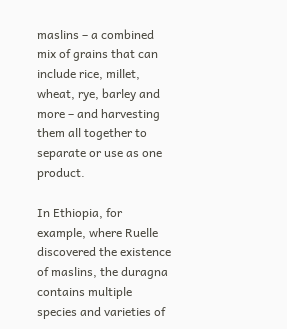maslins – a combined mix of grains that can include rice, millet, wheat, rye, barley and more – and harvesting them all together to separate or use as one product.

In Ethiopia, for example, where Ruelle discovered the existence of maslins, the duragna contains multiple species and varieties of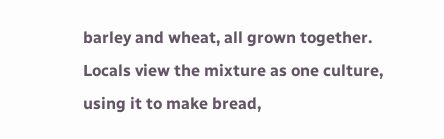barley and wheat, all grown together. Locals view the mixture as one culture, using it to make bread,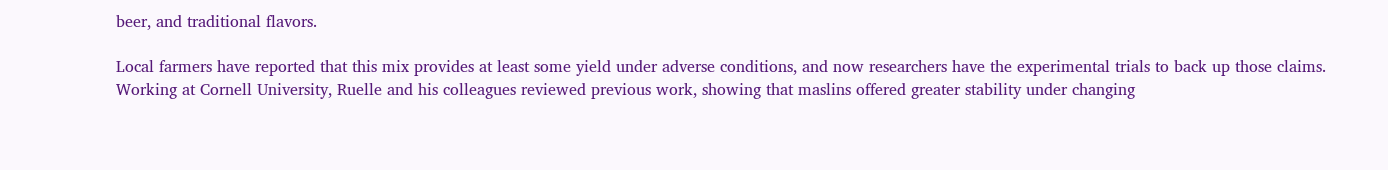beer, and traditional flavors.

Local farmers have reported that this mix provides at least some yield under adverse conditions, and now researchers have the experimental trials to back up those claims. Working at Cornell University, Ruelle and his colleagues reviewed previous work, showing that maslins offered greater stability under changing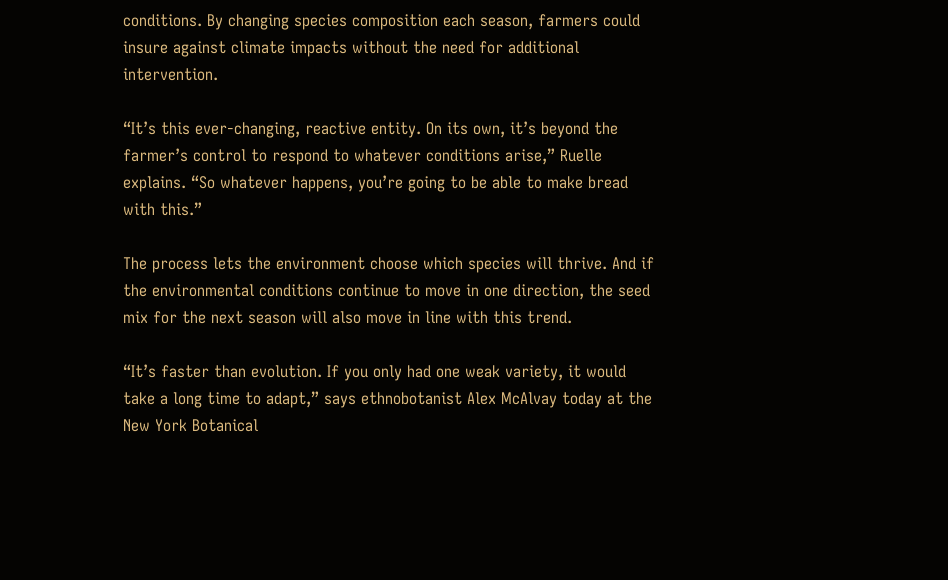conditions. By changing species composition each season, farmers could insure against climate impacts without the need for additional intervention.

“It’s this ever-changing, reactive entity. On its own, it’s beyond the farmer’s control to respond to whatever conditions arise,” Ruelle explains. “So whatever happens, you’re going to be able to make bread with this.”

The process lets the environment choose which species will thrive. And if the environmental conditions continue to move in one direction, the seed mix for the next season will also move in line with this trend.

“It’s faster than evolution. If you only had one weak variety, it would take a long time to adapt,” says ethnobotanist Alex McAlvay today at the New York Botanical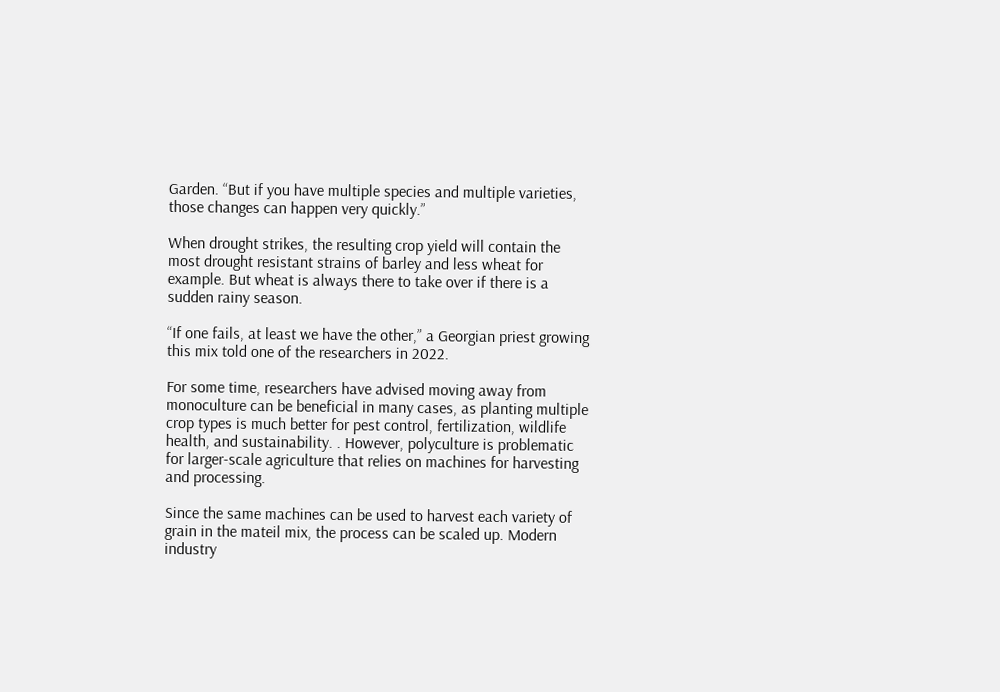Garden. “But if you have multiple species and multiple varieties, those changes can happen very quickly.”

When drought strikes, the resulting crop yield will contain the most drought resistant strains of barley and less wheat for example. But wheat is always there to take over if there is a sudden rainy season.

“If one fails, at least we have the other,” a Georgian priest growing this mix told one of the researchers in 2022.

For some time, researchers have advised moving away from monoculture can be beneficial in many cases, as planting multiple crop types is much better for pest control, fertilization, wildlife health, and sustainability. . However, polyculture is problematic for larger-scale agriculture that relies on machines for harvesting and processing.

Since the same machines can be used to harvest each variety of grain in the mateil mix, the process can be scaled up. Modern industry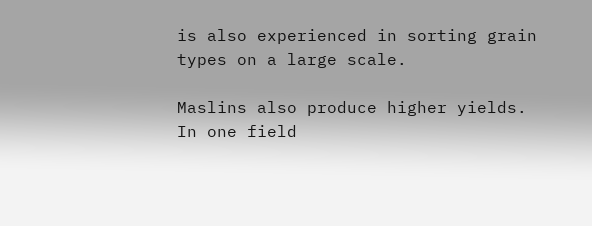is also experienced in sorting grain types on a large scale.

Maslins also produce higher yields. In one field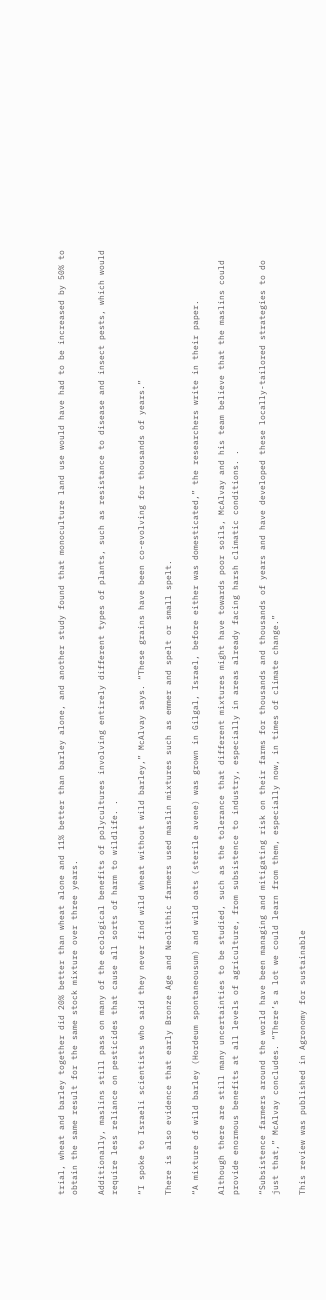trial, wheat and barley together did 20% better than wheat alone and 11% better than barley alone, and another study found that monoculture land use would have had to be increased by 50% to obtain the same result for the same stock mixture over three years.

Additionally, maslins still pass on many of the ecological benefits of polycultures involving entirely different types of plants, such as resistance to disease and insect pests, which would require less reliance on pesticides that cause all sorts of harm to wildlife. .

“I spoke to Israeli scientists who said they never find wild wheat without wild barley,” McAlvay says. “These grains have been co-evolving for thousands of years.”

There is also evidence that early Bronze Age and Neolithic farmers used maslin mixtures such as emmer and spelt or small spelt.

“A mixture of wild barley (Hordeum spontaneousum) and wild oats (sterile avene) was grown in Gilgal, Israel, before either was domesticated,” the researchers write in their paper.

Although there are still many uncertainties to be studied, such as the tolerance that different mixtures might have towards poor soils, McAlvay and his team believe that the maslins could provide enormous benefits at all levels of agriculture, from subsistence to industry, especially in areas already facing harsh climatic conditions. .

“Subsistence farmers around the world have been managing and mitigating risk on their farms for thousands and thousands of years and have developed these locally-tailored strategies to do just that,” McAlvay concludes. “There’s a lot we could learn from them, especially now, in times of climate change.”

This review was published in Agronomy for sustainable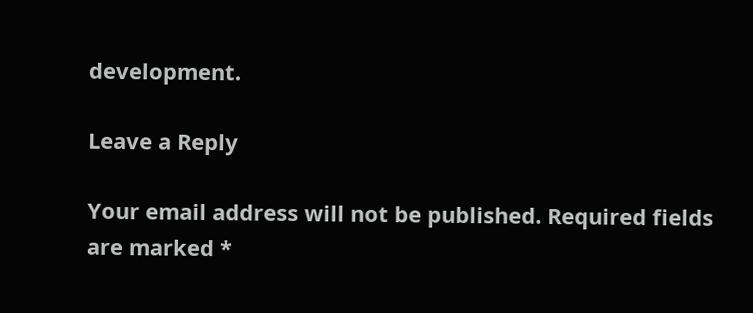development.

Leave a Reply

Your email address will not be published. Required fields are marked *